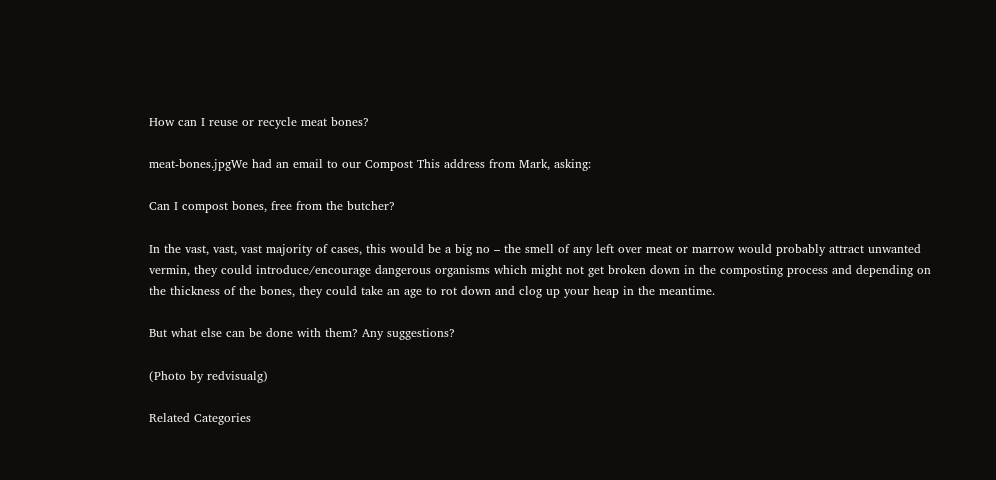How can I reuse or recycle meat bones?

meat-bones.jpgWe had an email to our Compost This address from Mark, asking:

Can I compost bones, free from the butcher?

In the vast, vast, vast majority of cases, this would be a big no – the smell of any left over meat or marrow would probably attract unwanted vermin, they could introduce/encourage dangerous organisms which might not get broken down in the composting process and depending on the thickness of the bones, they could take an age to rot down and clog up your heap in the meantime.

But what else can be done with them? Any suggestions?

(Photo by redvisualg)

Related Categories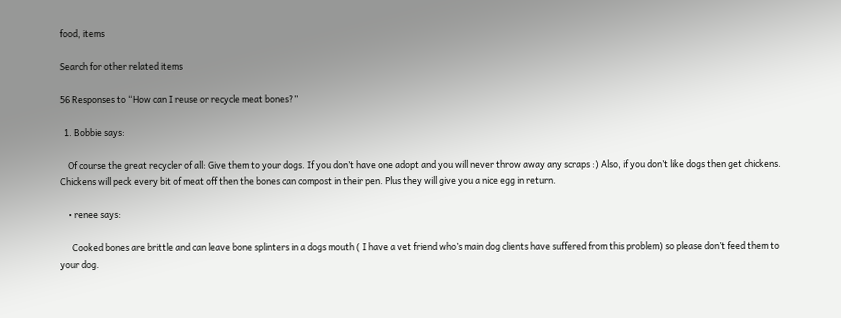food, items

Search for other related items

56 Responses to “How can I reuse or recycle meat bones?”

  1. Bobbie says:

    Of course the great recycler of all: Give them to your dogs. If you don’t have one adopt and you will never throw away any scraps :) Also, if you don’t like dogs then get chickens. Chickens will peck every bit of meat off then the bones can compost in their pen. Plus they will give you a nice egg in return.

    • renee says:

      Cooked bones are brittle and can leave bone splinters in a dogs mouth ( I have a vet friend who’s main dog clients have suffered from this problem) so please don’t feed them to your dog.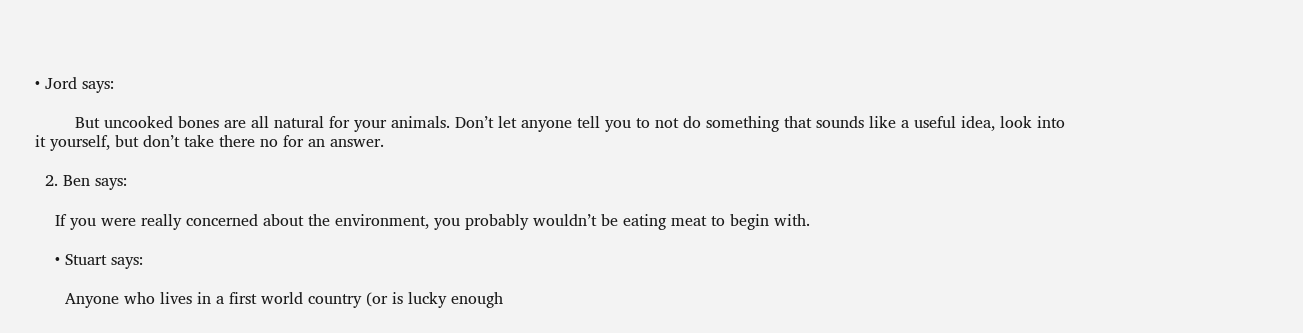• Jord says:

        But uncooked bones are all natural for your animals. Don’t let anyone tell you to not do something that sounds like a useful idea, look into it yourself, but don’t take there no for an answer.

  2. Ben says:

    If you were really concerned about the environment, you probably wouldn’t be eating meat to begin with.

    • Stuart says:

      Anyone who lives in a first world country (or is lucky enough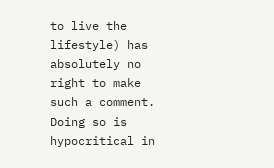to live the lifestyle) has absolutely no right to make such a comment. Doing so is hypocritical in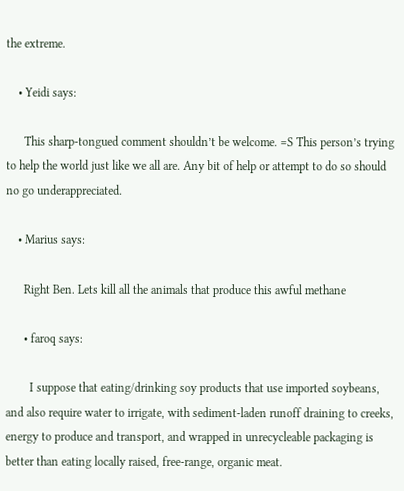the extreme.

    • Yeidi says:

      This sharp-tongued comment shouldn’t be welcome. =S This person’s trying to help the world just like we all are. Any bit of help or attempt to do so should no go underappreciated.

    • Marius says:

      Right Ben. Lets kill all the animals that produce this awful methane

      • faroq says:

        I suppose that eating/drinking soy products that use imported soybeans, and also require water to irrigate, with sediment-laden runoff draining to creeks, energy to produce and transport, and wrapped in unrecycleable packaging is better than eating locally raised, free-range, organic meat.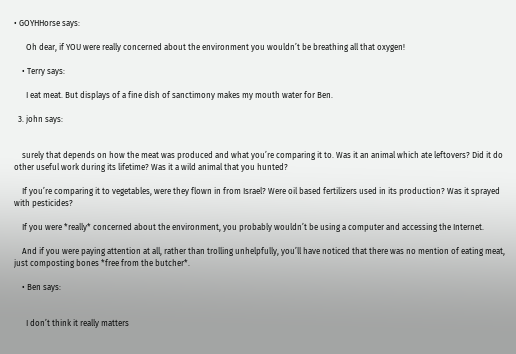• GOYHHorse says:

      Oh dear, if YOU were really concerned about the environment you wouldn’t be breathing all that oxygen!

    • Terry says:

      I eat meat. But displays of a fine dish of sanctimony makes my mouth water for Ben.

  3. john says:


    surely that depends on how the meat was produced and what you’re comparing it to. Was it an animal which ate leftovers? Did it do other useful work during its lifetime? Was it a wild animal that you hunted?

    If you’re comparing it to vegetables, were they flown in from Israel? Were oil based fertilizers used in its production? Was it sprayed with pesticides?

    If you were *really* concerned about the environment, you probably wouldn’t be using a computer and accessing the Internet.

    And if you were paying attention at all, rather than trolling unhelpfully, you’ll have noticed that there was no mention of eating meat, just composting bones *free from the butcher*.

    • Ben says:


      I don’t think it really matters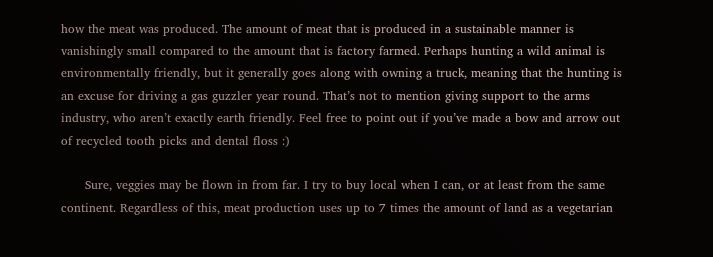how the meat was produced. The amount of meat that is produced in a sustainable manner is vanishingly small compared to the amount that is factory farmed. Perhaps hunting a wild animal is environmentally friendly, but it generally goes along with owning a truck, meaning that the hunting is an excuse for driving a gas guzzler year round. That’s not to mention giving support to the arms industry, who aren’t exactly earth friendly. Feel free to point out if you’ve made a bow and arrow out of recycled tooth picks and dental floss :)

      Sure, veggies may be flown in from far. I try to buy local when I can, or at least from the same continent. Regardless of this, meat production uses up to 7 times the amount of land as a vegetarian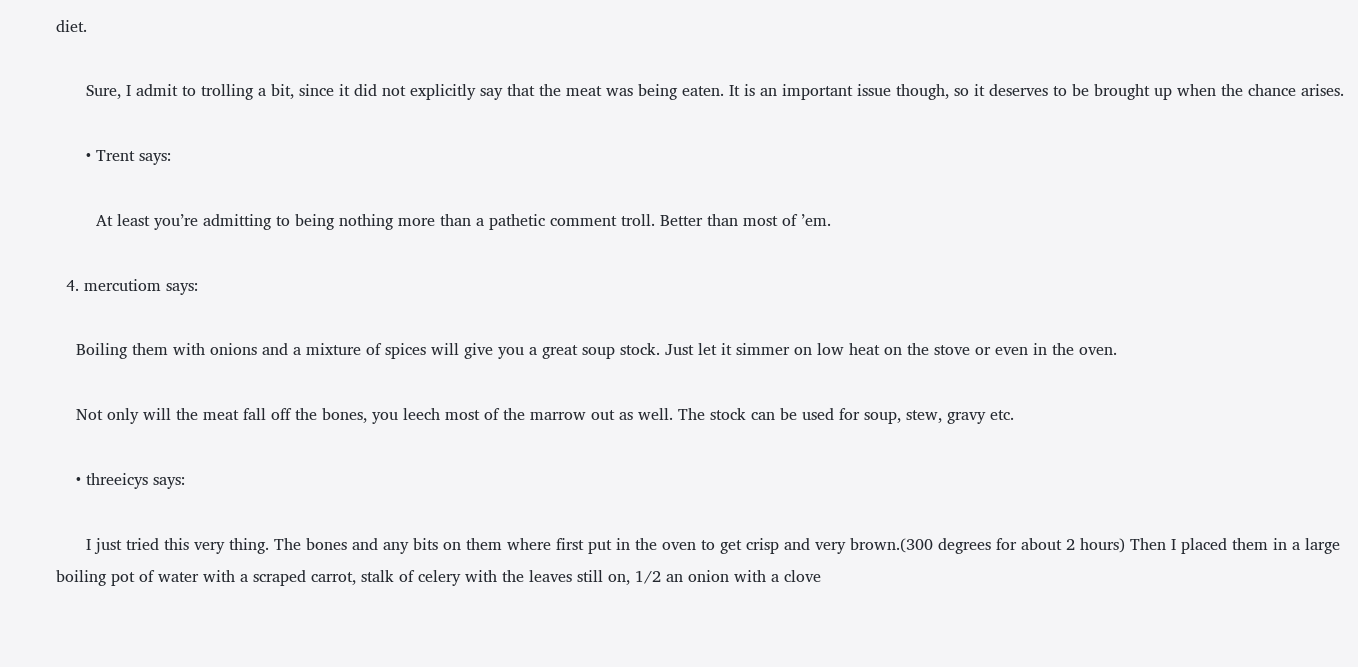diet.

      Sure, I admit to trolling a bit, since it did not explicitly say that the meat was being eaten. It is an important issue though, so it deserves to be brought up when the chance arises.

      • Trent says:

        At least you’re admitting to being nothing more than a pathetic comment troll. Better than most of ’em.

  4. mercutiom says:

    Boiling them with onions and a mixture of spices will give you a great soup stock. Just let it simmer on low heat on the stove or even in the oven.

    Not only will the meat fall off the bones, you leech most of the marrow out as well. The stock can be used for soup, stew, gravy etc.

    • threeicys says:

      I just tried this very thing. The bones and any bits on them where first put in the oven to get crisp and very brown.(300 degrees for about 2 hours) Then I placed them in a large boiling pot of water with a scraped carrot, stalk of celery with the leaves still on, 1/2 an onion with a clove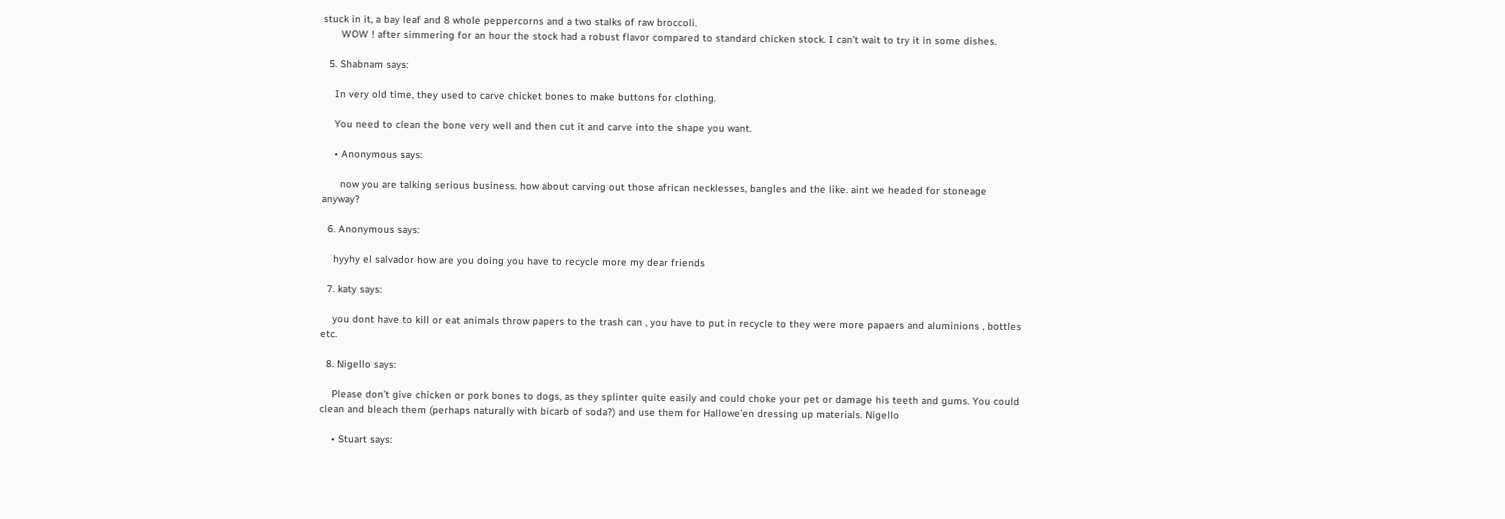stuck in it, a bay leaf and 8 whole peppercorns and a two stalks of raw broccoli.
      WOW ! after simmering for an hour the stock had a robust flavor compared to standard chicken stock. I can’t wait to try it in some dishes.

  5. Shabnam says:

    In very old time, they used to carve chicket bones to make buttons for clothing.

    You need to clean the bone very well and then cut it and carve into the shape you want.

    • Anonymous says:

      now you are talking serious business. how about carving out those african necklesses, bangles and the like. aint we headed for stoneage anyway?

  6. Anonymous says:

    hyyhy el salvador how are you doing you have to recycle more my dear friends

  7. katy says:

    you dont have to kill or eat animals throw papers to the trash can , you have to put in recycle to they were more papaers and aluminions , bottles etc.

  8. Nigello says:

    Please don’t give chicken or pork bones to dogs, as they splinter quite easily and could choke your pet or damage his teeth and gums. You could clean and bleach them (perhaps naturally with bicarb of soda?) and use them for Hallowe’en dressing up materials. Nigello

    • Stuart says: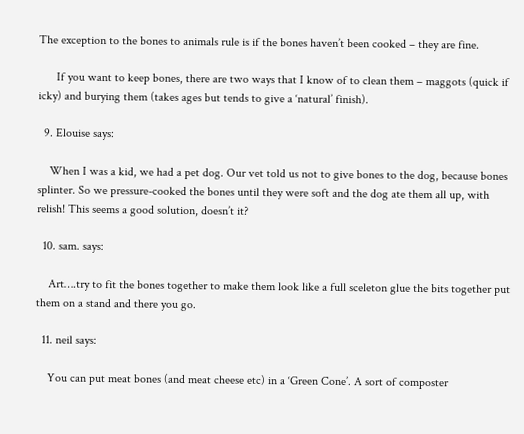The exception to the bones to animals rule is if the bones haven’t been cooked – they are fine.

      If you want to keep bones, there are two ways that I know of to clean them – maggots (quick if icky) and burying them (takes ages but tends to give a ‘natural’ finish).

  9. Elouise says:

    When I was a kid, we had a pet dog. Our vet told us not to give bones to the dog, because bones splinter. So we pressure-cooked the bones until they were soft and the dog ate them all up, with relish! This seems a good solution, doesn’t it?

  10. sam. says:

    Art….try to fit the bones together to make them look like a full sceleton glue the bits together put them on a stand and there you go.

  11. neil says:

    You can put meat bones (and meat cheese etc) in a ‘Green Cone’. A sort of composter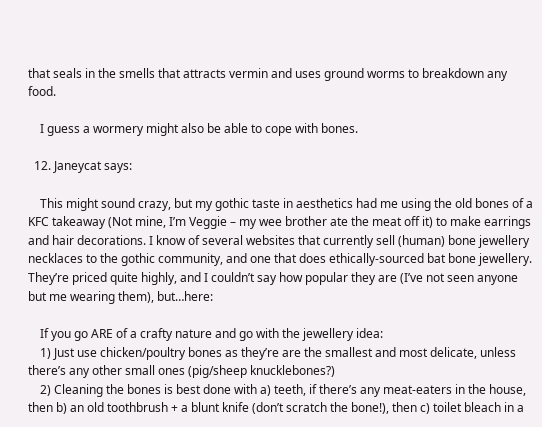that seals in the smells that attracts vermin and uses ground worms to breakdown any food.

    I guess a wormery might also be able to cope with bones.

  12. Janeycat says:

    This might sound crazy, but my gothic taste in aesthetics had me using the old bones of a KFC takeaway (Not mine, I’m Veggie – my wee brother ate the meat off it) to make earrings and hair decorations. I know of several websites that currently sell (human) bone jewellery necklaces to the gothic community, and one that does ethically-sourced bat bone jewellery. They’re priced quite highly, and I couldn’t say how popular they are (I’ve not seen anyone but me wearing them), but…here:

    If you go ARE of a crafty nature and go with the jewellery idea:
    1) Just use chicken/poultry bones as they’re are the smallest and most delicate, unless there’s any other small ones (pig/sheep knucklebones?)
    2) Cleaning the bones is best done with a) teeth, if there’s any meat-eaters in the house, then b) an old toothbrush + a blunt knife (don’t scratch the bone!), then c) toilet bleach in a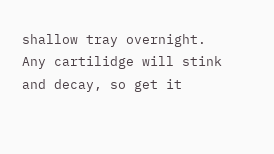shallow tray overnight. Any cartilidge will stink and decay, so get it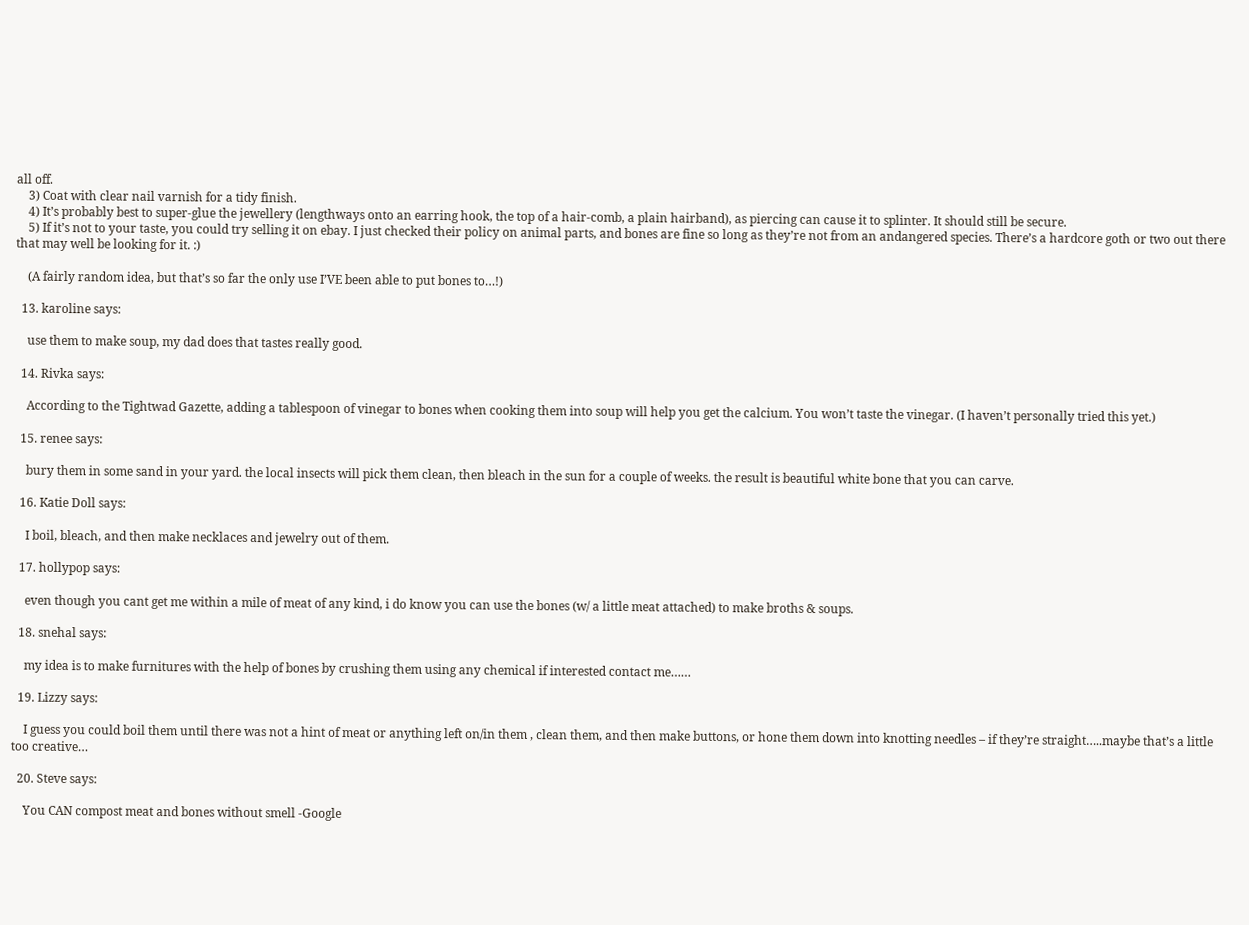all off.
    3) Coat with clear nail varnish for a tidy finish.
    4) It’s probably best to super-glue the jewellery (lengthways onto an earring hook, the top of a hair-comb, a plain hairband), as piercing can cause it to splinter. It should still be secure.
    5) If it’s not to your taste, you could try selling it on ebay. I just checked their policy on animal parts, and bones are fine so long as they’re not from an andangered species. There’s a hardcore goth or two out there that may well be looking for it. :)

    (A fairly random idea, but that’s so far the only use I’VE been able to put bones to…!)

  13. karoline says:

    use them to make soup, my dad does that tastes really good.

  14. Rivka says:

    According to the Tightwad Gazette, adding a tablespoon of vinegar to bones when cooking them into soup will help you get the calcium. You won’t taste the vinegar. (I haven’t personally tried this yet.)

  15. renee says:

    bury them in some sand in your yard. the local insects will pick them clean, then bleach in the sun for a couple of weeks. the result is beautiful white bone that you can carve.

  16. Katie Doll says:

    I boil, bleach, and then make necklaces and jewelry out of them.

  17. hollypop says:

    even though you cant get me within a mile of meat of any kind, i do know you can use the bones (w/ a little meat attached) to make broths & soups.

  18. snehal says:

    my idea is to make furnitures with the help of bones by crushing them using any chemical if interested contact me……

  19. Lizzy says:

    I guess you could boil them until there was not a hint of meat or anything left on/in them , clean them, and then make buttons, or hone them down into knotting needles – if they’re straight…..maybe that’s a little too creative…

  20. Steve says:

    You CAN compost meat and bones without smell -Google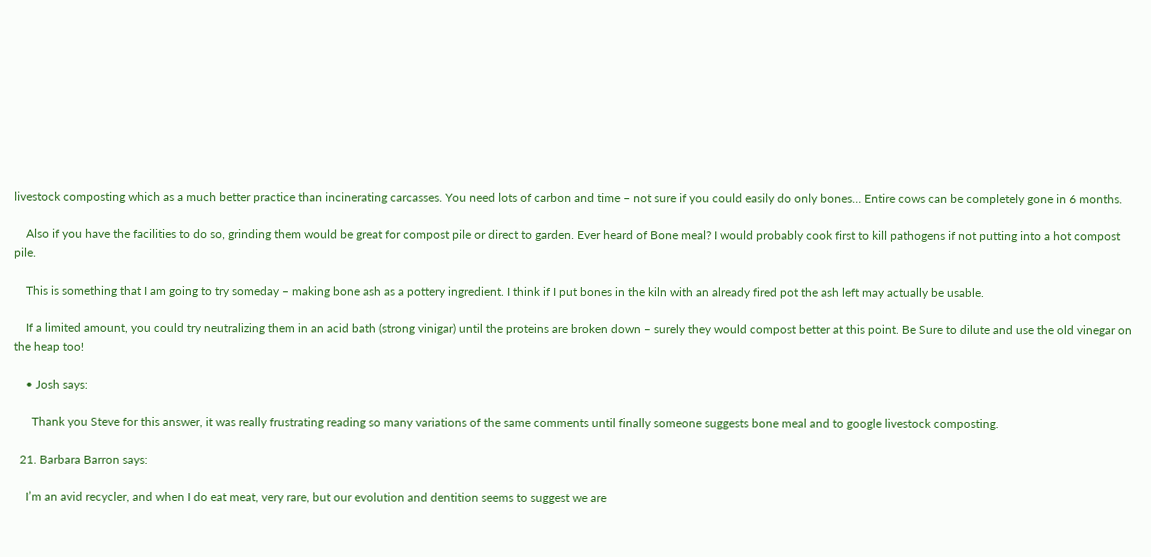livestock composting which as a much better practice than incinerating carcasses. You need lots of carbon and time – not sure if you could easily do only bones… Entire cows can be completely gone in 6 months.

    Also if you have the facilities to do so, grinding them would be great for compost pile or direct to garden. Ever heard of Bone meal? I would probably cook first to kill pathogens if not putting into a hot compost pile.

    This is something that I am going to try someday – making bone ash as a pottery ingredient. I think if I put bones in the kiln with an already fired pot the ash left may actually be usable.

    If a limited amount, you could try neutralizing them in an acid bath (strong vinigar) until the proteins are broken down – surely they would compost better at this point. Be Sure to dilute and use the old vinegar on the heap too!

    • Josh says:

      Thank you Steve for this answer, it was really frustrating reading so many variations of the same comments until finally someone suggests bone meal and to google livestock composting.

  21. Barbara Barron says:

    I’m an avid recycler, and when I do eat meat, very rare, but our evolution and dentition seems to suggest we are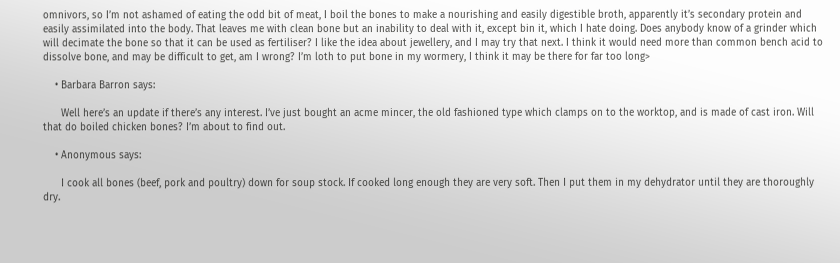omnivors, so I’m not ashamed of eating the odd bit of meat, I boil the bones to make a nourishing and easily digestible broth, apparently it’s secondary protein and easily assimilated into the body. That leaves me with clean bone but an inability to deal with it, except bin it, which I hate doing. Does anybody know of a grinder which will decimate the bone so that it can be used as fertiliser? I like the idea about jewellery, and I may try that next. I think it would need more than common bench acid to dissolve bone, and may be difficult to get, am I wrong? I’m loth to put bone in my wormery, I think it may be there for far too long>

    • Barbara Barron says:

      Well here’s an update if there’s any interest. I’ve just bought an acme mincer, the old fashioned type which clamps on to the worktop, and is made of cast iron. Will that do boiled chicken bones? I’m about to find out.

    • Anonymous says:

      I cook all bones (beef, pork and poultry) down for soup stock. If cooked long enough they are very soft. Then I put them in my dehydrator until they are thoroughly dry.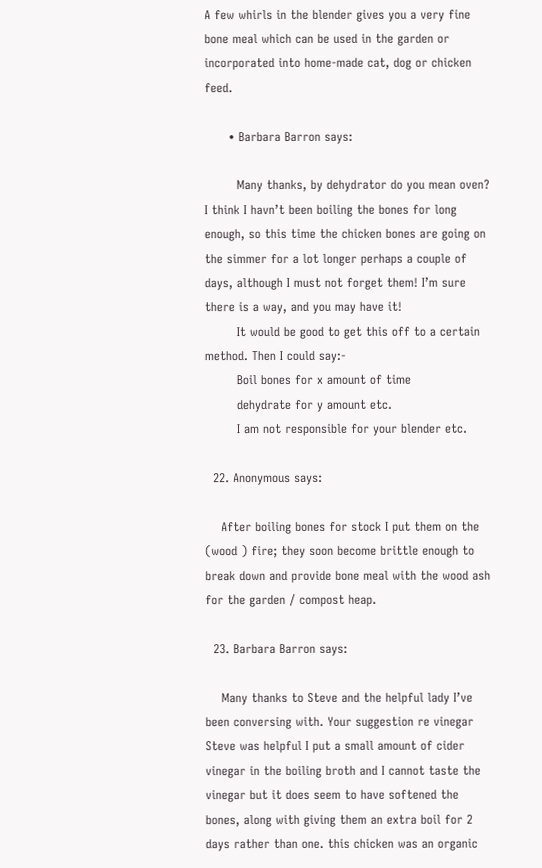A few whirls in the blender gives you a very fine bone meal which can be used in the garden or incorporated into home-made cat, dog or chicken feed.

      • Barbara Barron says:

        Many thanks, by dehydrator do you mean oven? I think I havn’t been boiling the bones for long enough, so this time the chicken bones are going on the simmer for a lot longer perhaps a couple of days, although I must not forget them! I’m sure there is a way, and you may have it!
        It would be good to get this off to a certain method. Then I could say:-
        Boil bones for x amount of time
        dehydrate for y amount etc.
        I am not responsible for your blender etc.

  22. Anonymous says:

    After boiling bones for stock I put them on the (wood ) fire; they soon become brittle enough to break down and provide bone meal with the wood ash for the garden / compost heap.

  23. Barbara Barron says:

    Many thanks to Steve and the helpful lady I’ve been conversing with. Your suggestion re vinegar Steve was helpful I put a small amount of cider vinegar in the boiling broth and I cannot taste the vinegar but it does seem to have softened the bones, along with giving them an extra boil for 2 days rather than one. this chicken was an organic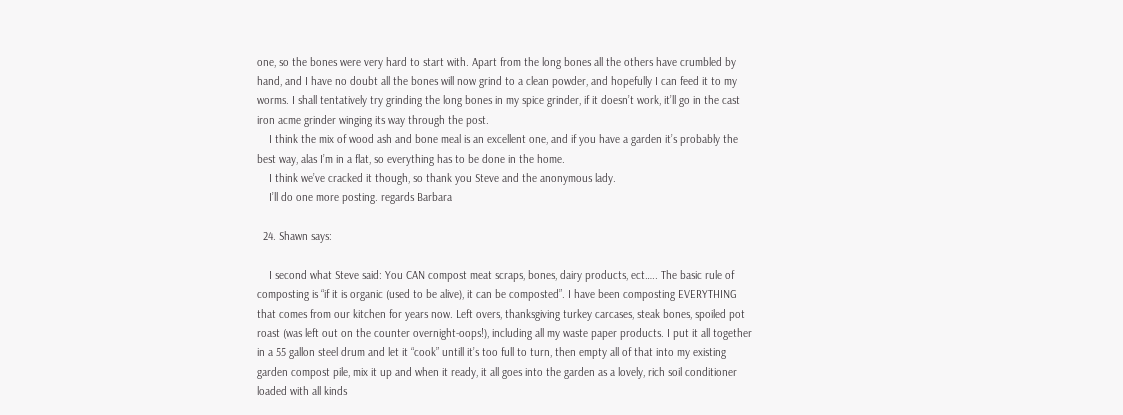one, so the bones were very hard to start with. Apart from the long bones all the others have crumbled by hand, and I have no doubt all the bones will now grind to a clean powder, and hopefully I can feed it to my worms. I shall tentatively try grinding the long bones in my spice grinder, if it doesn’t work, it’ll go in the cast iron acme grinder winging its way through the post.
    I think the mix of wood ash and bone meal is an excellent one, and if you have a garden it’s probably the best way, alas I’m in a flat, so everything has to be done in the home.
    I think we’ve cracked it though, so thank you Steve and the anonymous lady.
    I’ll do one more posting. regards Barbara

  24. Shawn says:

    I second what Steve said: You CAN compost meat scraps, bones, dairy products, ect….. The basic rule of composting is “if it is organic (used to be alive), it can be composted”. I have been composting EVERYTHING that comes from our kitchen for years now. Left overs, thanksgiving turkey carcases, steak bones, spoiled pot roast (was left out on the counter overnight-oops!), including all my waste paper products. I put it all together in a 55 gallon steel drum and let it “cook” untill it’s too full to turn, then empty all of that into my existing garden compost pile, mix it up and when it ready, it all goes into the garden as a lovely, rich soil conditioner loaded with all kinds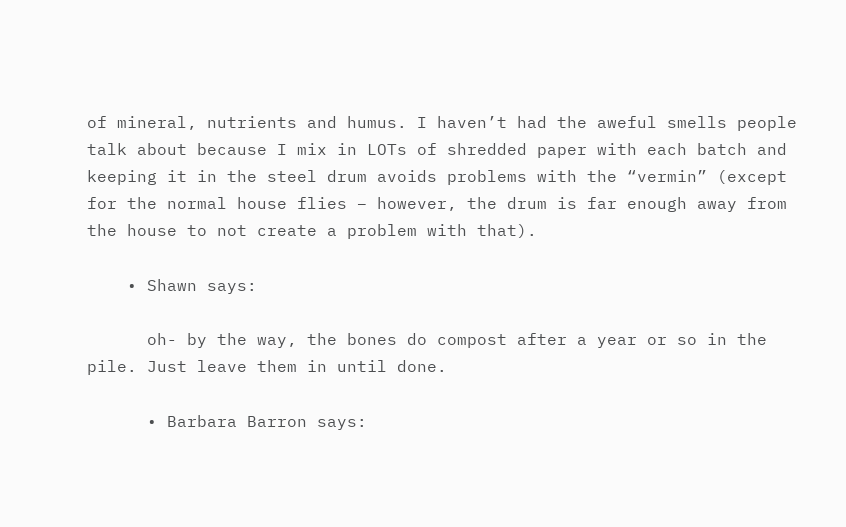of mineral, nutrients and humus. I haven’t had the aweful smells people talk about because I mix in LOTs of shredded paper with each batch and keeping it in the steel drum avoids problems with the “vermin” (except for the normal house flies – however, the drum is far enough away from the house to not create a problem with that).

    • Shawn says:

      oh- by the way, the bones do compost after a year or so in the pile. Just leave them in until done.

      • Barbara Barron says: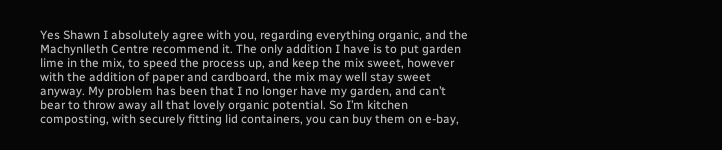Yes Shawn I absolutely agree with you, regarding everything organic, and the Machynlleth Centre recommend it. The only addition I have is to put garden lime in the mix, to speed the process up, and keep the mix sweet, however with the addition of paper and cardboard, the mix may well stay sweet anyway. My problem has been that I no longer have my garden, and can’t bear to throw away all that lovely organic potential. So I’m kitchen composting, with securely fitting lid containers, you can buy them on e-bay,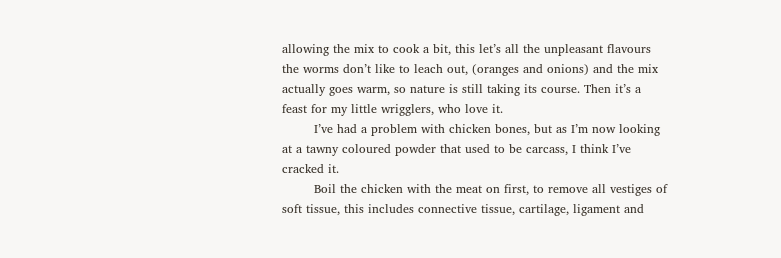allowing the mix to cook a bit, this let’s all the unpleasant flavours the worms don’t like to leach out, (oranges and onions) and the mix actually goes warm, so nature is still taking its course. Then it’s a feast for my little wrigglers, who love it.
        I’ve had a problem with chicken bones, but as I’m now looking at a tawny coloured powder that used to be carcass, I think I’ve cracked it.
        Boil the chicken with the meat on first, to remove all vestiges of soft tissue, this includes connective tissue, cartilage, ligament and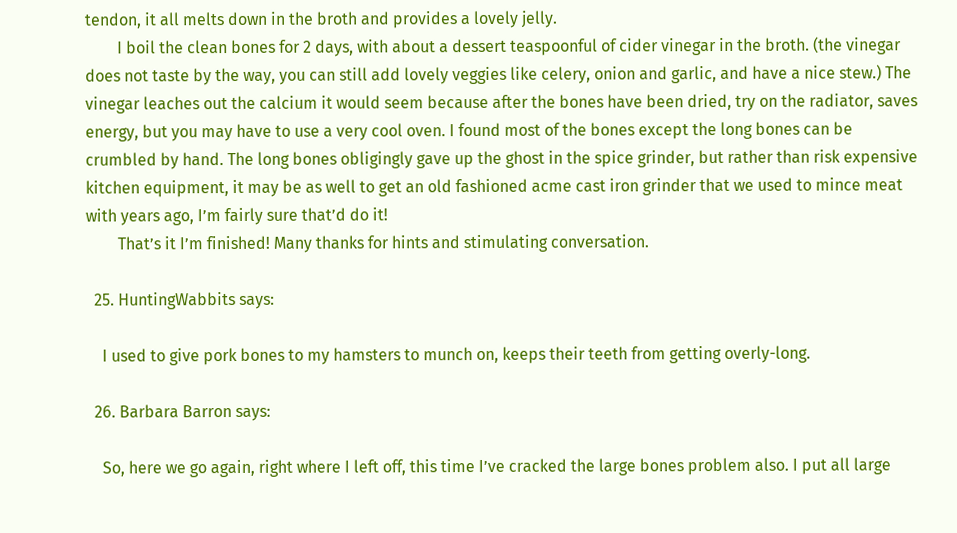tendon, it all melts down in the broth and provides a lovely jelly.
        I boil the clean bones for 2 days, with about a dessert teaspoonful of cider vinegar in the broth. (the vinegar does not taste by the way, you can still add lovely veggies like celery, onion and garlic, and have a nice stew.) The vinegar leaches out the calcium it would seem because after the bones have been dried, try on the radiator, saves energy, but you may have to use a very cool oven. I found most of the bones except the long bones can be crumbled by hand. The long bones obligingly gave up the ghost in the spice grinder, but rather than risk expensive kitchen equipment, it may be as well to get an old fashioned acme cast iron grinder that we used to mince meat with years ago, I’m fairly sure that’d do it!
        That’s it I’m finished! Many thanks for hints and stimulating conversation.

  25. HuntingWabbits says:

    I used to give pork bones to my hamsters to munch on, keeps their teeth from getting overly-long.

  26. Barbara Barron says:

    So, here we go again, right where I left off, this time I’ve cracked the large bones problem also. I put all large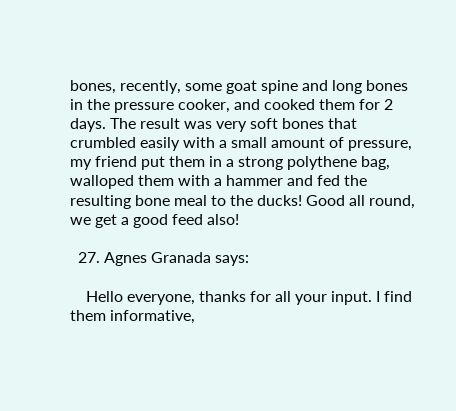bones, recently, some goat spine and long bones in the pressure cooker, and cooked them for 2 days. The result was very soft bones that crumbled easily with a small amount of pressure, my friend put them in a strong polythene bag, walloped them with a hammer and fed the resulting bone meal to the ducks! Good all round, we get a good feed also!

  27. Agnes Granada says:

    Hello everyone, thanks for all your input. I find them informative,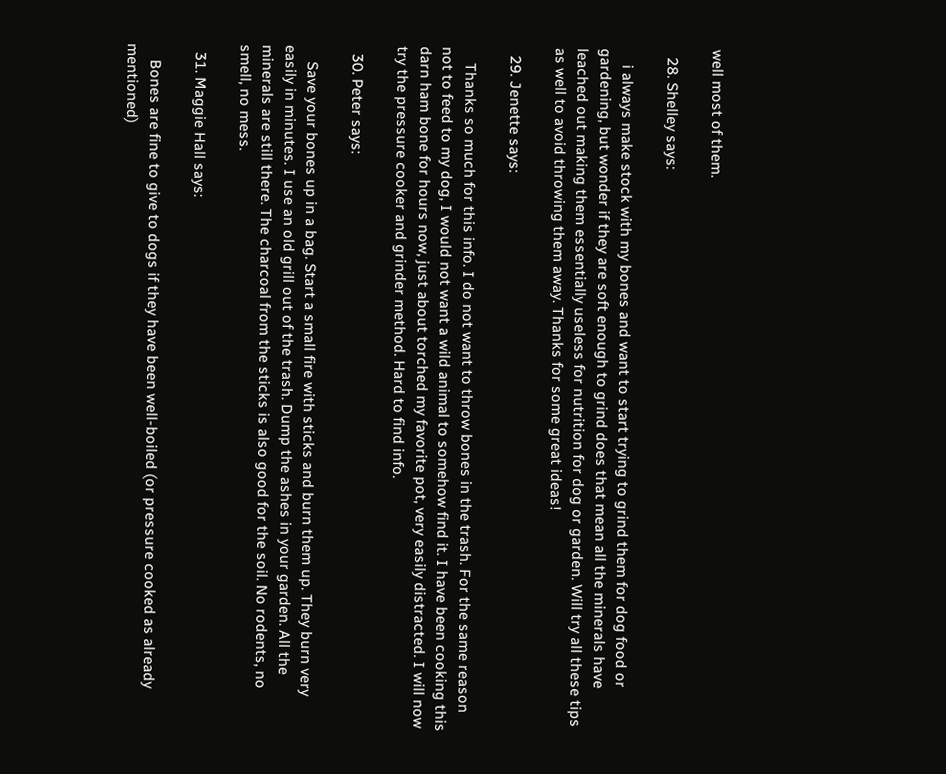well most of them.

  28. Shelley says:

    i always make stock with my bones and want to start trying to grind them for dog food or gardening, but wonder if they are soft enough to grind does that mean all the minerals have leached out making them essentially useless for nutrition for dog or garden. Will try all these tips as well to avoid throwing them away. Thanks for some great ideas!

  29. Jenette says:

    Thanks so much for this info. I do not want to throw bones in the trash. For the same reason not to feed to my dog, I would not want a wild animal to somehow find it. I have been cooking this darn ham bone for hours now, just about torched my favorite pot, very easily distracted. I will now try the pressure cooker and grinder method. Hard to find info.

  30. Peter says:

    Save your bones up in a bag. Start a small fire with sticks and burn them up. They burn very easily in minutes. I use an old grill out of the trash. Dump the ashes in your garden. All the minerals are still there. The charcoal from the sticks is also good for the soil. No rodents, no smell, no mess.

  31. Maggie Hall says:

    Bones are fine to give to dogs if they have been well-boiled (or pressure cooked as already mentioned)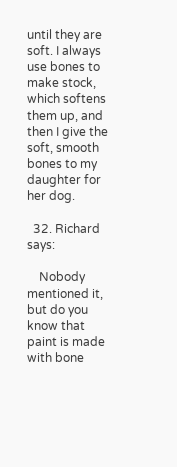until they are soft. I always use bones to make stock, which softens them up, and then I give the soft, smooth bones to my daughter for her dog.

  32. Richard says:

    Nobody mentioned it, but do you know that paint is made with bone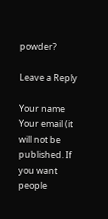powder?

Leave a Reply

Your name
Your email (it will not be published. If you want people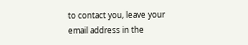to contact you, leave your email address in the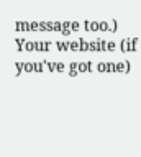message too.)
Your website (if you've got one)